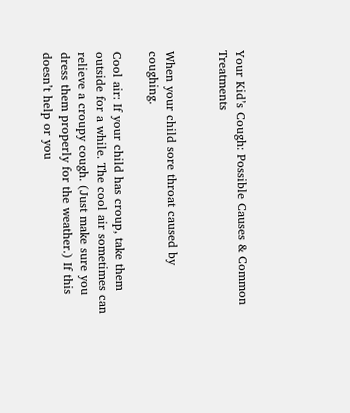Your Kid’s Cough: Possible Causes & Common Treatments


When your child sore throat caused by coughing.

Cool air: If your child has croup, take them outside for a while. The cool air sometimes can relieve a croupy cough. (Just make sure you dress them properly for the weather.) If this doesn’t help or you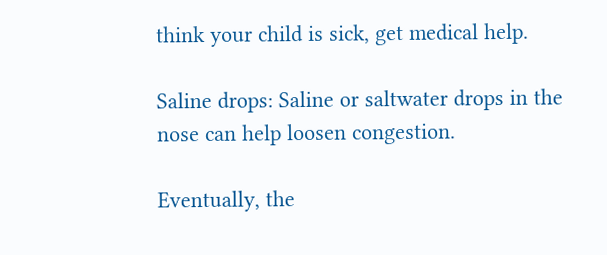think your child is sick, get medical help.

Saline drops: Saline or saltwater drops in the nose can help loosen congestion.

Eventually, the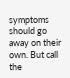symptoms should go away on their own. But call the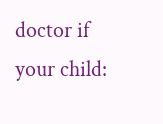doctor if your child: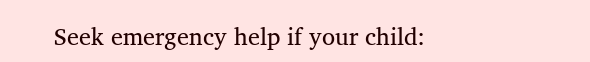Seek emergency help if your child: